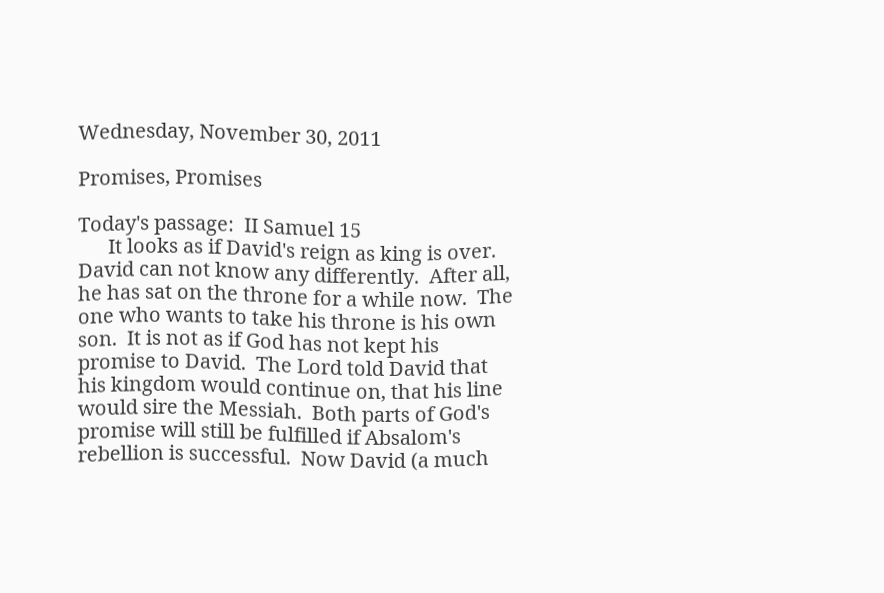Wednesday, November 30, 2011

Promises, Promises

Today's passage:  II Samuel 15
      It looks as if David's reign as king is over.  David can not know any differently.  After all, he has sat on the throne for a while now.  The one who wants to take his throne is his own son.  It is not as if God has not kept his promise to David.  The Lord told David that his kingdom would continue on, that his line would sire the Messiah.  Both parts of God's promise will still be fulfilled if Absalom's rebellion is successful.  Now David (a much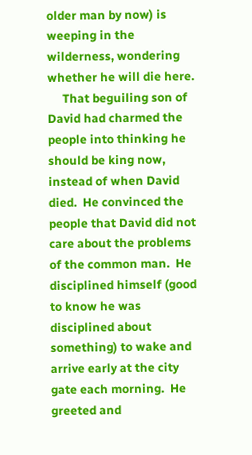older man by now) is weeping in the wilderness, wondering whether he will die here.
     That beguiling son of David had charmed the people into thinking he should be king now, instead of when David died.  He convinced the people that David did not care about the problems of the common man.  He disciplined himself (good to know he was disciplined about something) to wake and arrive early at the city gate each morning.  He greeted and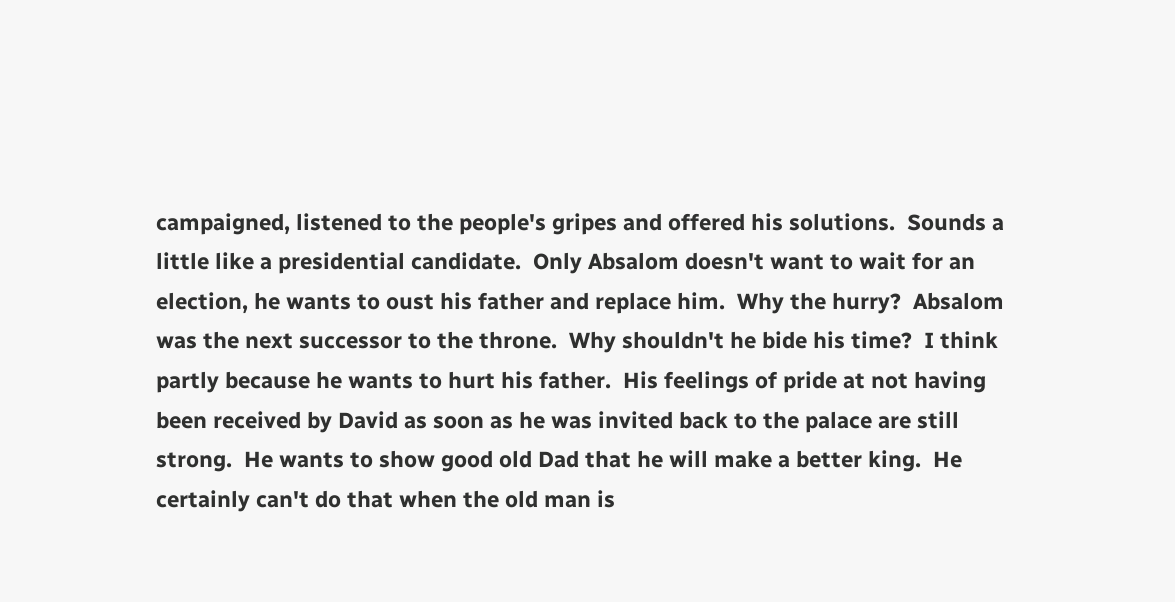campaigned, listened to the people's gripes and offered his solutions.  Sounds a little like a presidential candidate.  Only Absalom doesn't want to wait for an election, he wants to oust his father and replace him.  Why the hurry?  Absalom was the next successor to the throne.  Why shouldn't he bide his time?  I think partly because he wants to hurt his father.  His feelings of pride at not having been received by David as soon as he was invited back to the palace are still strong.  He wants to show good old Dad that he will make a better king.  He certainly can't do that when the old man is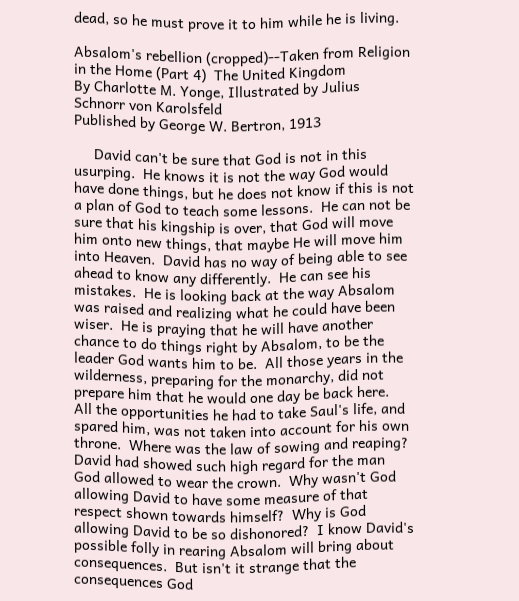dead, so he must prove it to him while he is living.

Absalom's rebellion (cropped)--Taken from Religion in the Home (Part 4)  The United Kingdom
By Charlotte M. Yonge, Illustrated by Julius Schnorr von Karolsfeld
Published by George W. Bertron, 1913

     David can't be sure that God is not in this usurping.  He knows it is not the way God would have done things, but he does not know if this is not a plan of God to teach some lessons.  He can not be sure that his kingship is over, that God will move him onto new things, that maybe He will move him into Heaven.  David has no way of being able to see ahead to know any differently.  He can see his mistakes.  He is looking back at the way Absalom was raised and realizing what he could have been wiser.  He is praying that he will have another chance to do things right by Absalom, to be the leader God wants him to be.  All those years in the wilderness, preparing for the monarchy, did not prepare him that he would one day be back here.  All the opportunities he had to take Saul's life, and spared him, was not taken into account for his own throne.  Where was the law of sowing and reaping?  David had showed such high regard for the man God allowed to wear the crown.  Why wasn't God allowing David to have some measure of that respect shown towards himself?  Why is God allowing David to be so dishonored?  I know David's possible folly in rearing Absalom will bring about consequences.  But isn't it strange that the consequences God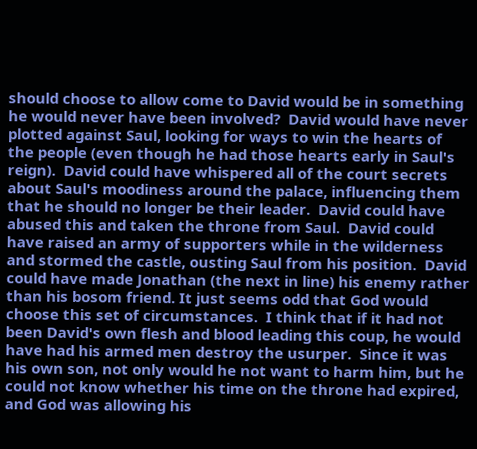should choose to allow come to David would be in something he would never have been involved?  David would have never plotted against Saul, looking for ways to win the hearts of the people (even though he had those hearts early in Saul's reign).  David could have whispered all of the court secrets about Saul's moodiness around the palace, influencing them that he should no longer be their leader.  David could have abused this and taken the throne from Saul.  David could have raised an army of supporters while in the wilderness and stormed the castle, ousting Saul from his position.  David could have made Jonathan (the next in line) his enemy rather than his bosom friend. It just seems odd that God would choose this set of circumstances.  I think that if it had not been David's own flesh and blood leading this coup, he would have had his armed men destroy the usurper.  Since it was his own son, not only would he not want to harm him, but he could not know whether his time on the throne had expired, and God was allowing his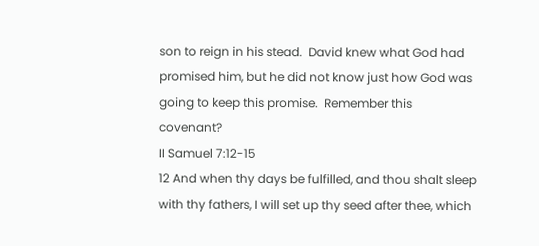son to reign in his stead.  David knew what God had promised him, but he did not know just how God was going to keep this promise.  Remember this covenant?
II Samuel 7:12-15
12 And when thy days be fulfilled, and thou shalt sleep with thy fathers, I will set up thy seed after thee, which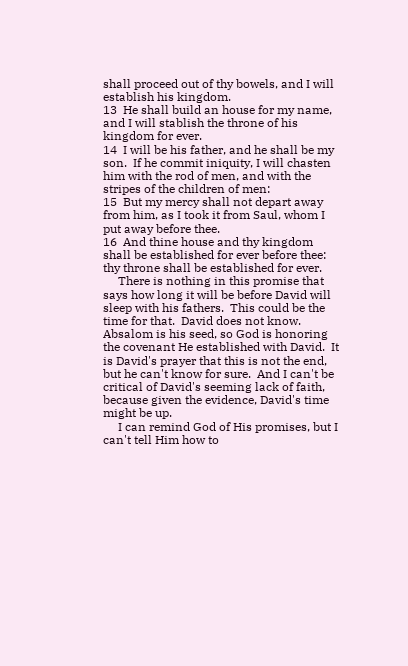shall proceed out of thy bowels, and I will establish his kingdom.
13  He shall build an house for my name, and I will stablish the throne of his kingdom for ever.
14  I will be his father, and he shall be my son.  If he commit iniquity, I will chasten him with the rod of men, and with the stripes of the children of men:
15  But my mercy shall not depart away from him, as I took it from Saul, whom I put away before thee.
16  And thine house and thy kingdom shall be established for ever before thee:  thy throne shall be established for ever.
     There is nothing in this promise that says how long it will be before David will sleep with his fathers.  This could be the time for that.  David does not know.  Absalom is his seed, so God is honoring the covenant He established with David.  It is David's prayer that this is not the end, but he can't know for sure.  And I can't be critical of David's seeming lack of faith, because given the evidence, David's time might be up.
     I can remind God of His promises, but I can't tell Him how to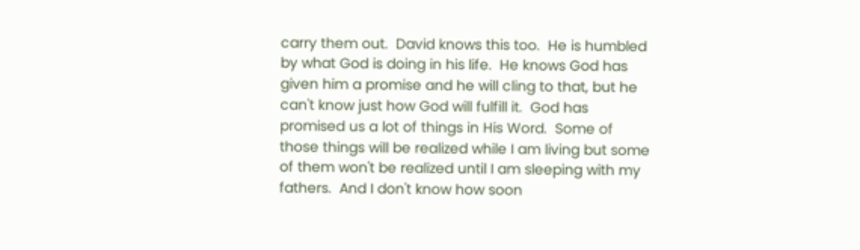carry them out.  David knows this too.  He is humbled by what God is doing in his life.  He knows God has given him a promise and he will cling to that, but he can't know just how God will fulfill it.  God has promised us a lot of things in His Word.  Some of those things will be realized while I am living but some of them won't be realized until I am sleeping with my fathers.  And I don't know how soon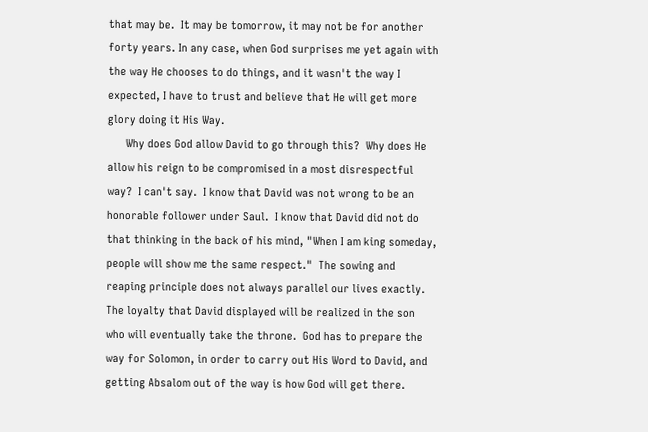that may be.  It may be tomorrow, it may not be for another forty years. In any case, when God surprises me yet again with the way He chooses to do things, and it wasn't the way I expected, I have to trust and believe that He will get more glory doing it His Way.
      Why does God allow David to go through this?  Why does He allow his reign to be compromised in a most disrespectful way?  I can't say.  I know that David was not wrong to be an honorable follower under Saul.  I know that David did not do that thinking in the back of his mind, "When I am king someday, people will show me the same respect."  The sowing and reaping principle does not always parallel our lives exactly.  The loyalty that David displayed will be realized in the son who will eventually take the throne.  God has to prepare the way for Solomon, in order to carry out His Word to David, and getting Absalom out of the way is how God will get there.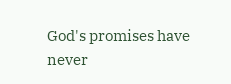God's promises have never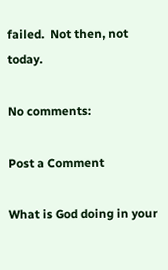failed.  Not then, not today.

No comments:

Post a Comment

What is God doing in your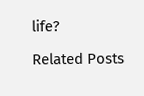life?

Related Posts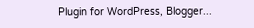Plugin for WordPress, Blogger...